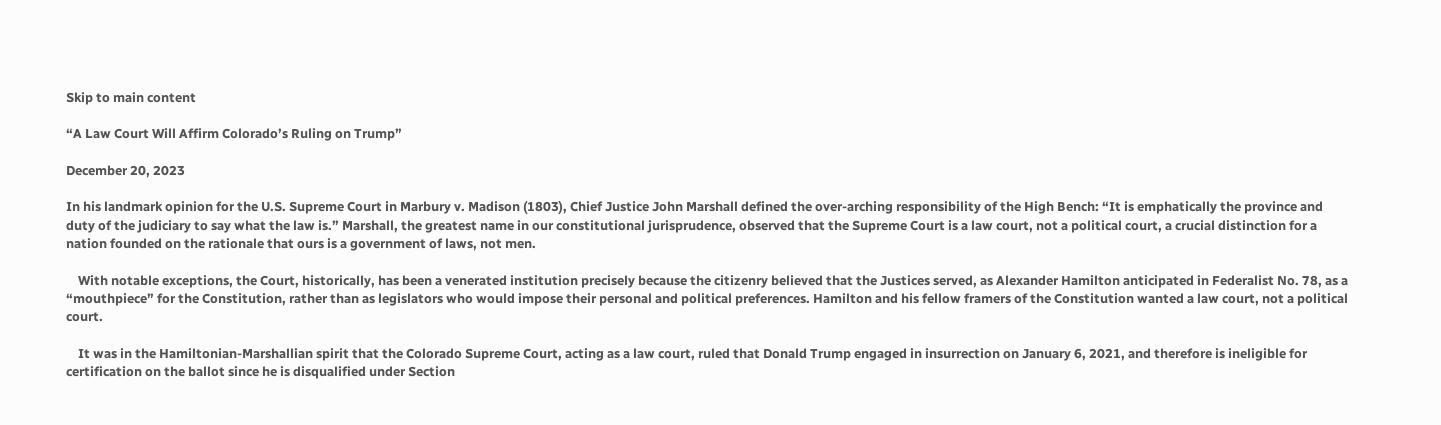Skip to main content

“A Law Court Will Affirm Colorado’s Ruling on Trump”

December 20, 2023

In his landmark opinion for the U.S. Supreme Court in Marbury v. Madison (1803), Chief Justice John Marshall defined the over-arching responsibility of the High Bench: “It is emphatically the province and duty of the judiciary to say what the law is.” Marshall, the greatest name in our constitutional jurisprudence, observed that the Supreme Court is a law court, not a political court, a crucial distinction for a nation founded on the rationale that ours is a government of laws, not men.

    With notable exceptions, the Court, historically, has been a venerated institution precisely because the citizenry believed that the Justices served, as Alexander Hamilton anticipated in Federalist No. 78, as a “mouthpiece” for the Constitution, rather than as legislators who would impose their personal and political preferences. Hamilton and his fellow framers of the Constitution wanted a law court, not a political court.

    It was in the Hamiltonian-Marshallian spirit that the Colorado Supreme Court, acting as a law court, ruled that Donald Trump engaged in insurrection on January 6, 2021, and therefore is ineligible for certification on the ballot since he is disqualified under Section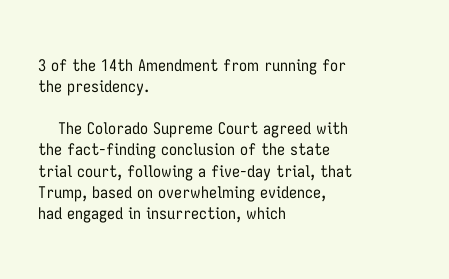3 of the 14th Amendment from running for the presidency.

    The Colorado Supreme Court agreed with the fact-finding conclusion of the state trial court, following a five-day trial, that Trump, based on overwhelming evidence, had engaged in insurrection, which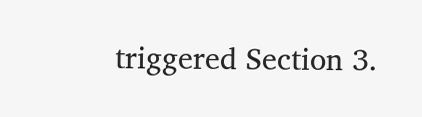triggered Section 3.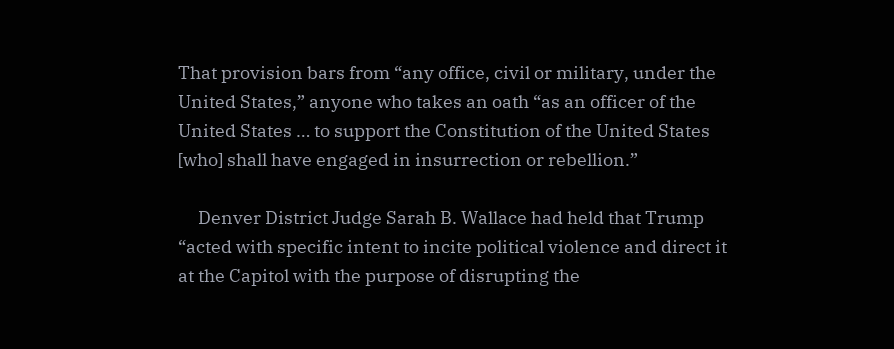That provision bars from “any office, civil or military, under the United States,” anyone who takes an oath “as an officer of the United States … to support the Constitution of the United States [who] shall have engaged in insurrection or rebellion.”

     Denver District Judge Sarah B. Wallace had held that Trump “acted with specific intent to incite political violence and direct it at the Capitol with the purpose of disrupting the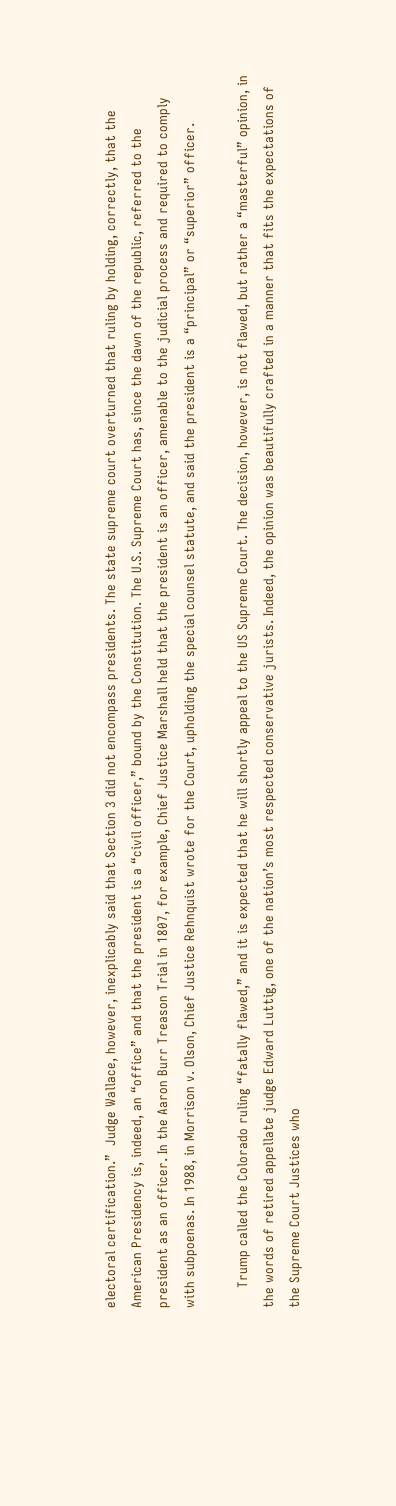electoral certification.”  Judge Wallace, however, inexplicably said that Section 3 did not encompass presidents. The state supreme court overturned that ruling by holding, correctly, that the American Presidency is, indeed, an “office” and that the president is a “civil officer,” bound by the Constitution. The U.S. Supreme Court has, since the dawn of the republic, referred to the president as an officer. In the Aaron Burr Treason Trial in 1807, for example, Chief Justice Marshall held that the president is an officer, amenable to the judicial process and required to comply with subpoenas. In 1988, in Morrison v. Olson, Chief Justice Rehnquist wrote for the Court, upholding the special counsel statute, and said the president is a “principal” or “superior” officer.

     Trump called the Colorado ruling “fatally flawed,” and it is expected that he will shortly appeal to the US Supreme Court. The decision, however, is not flawed, but rather a “masterful” opinion, in the words of retired appellate judge Edward Luttig, one of the nation’s most respected conservative jurists. Indeed, the opinion was beautifully crafted in a manner that fits the expectations of the Supreme Court Justices who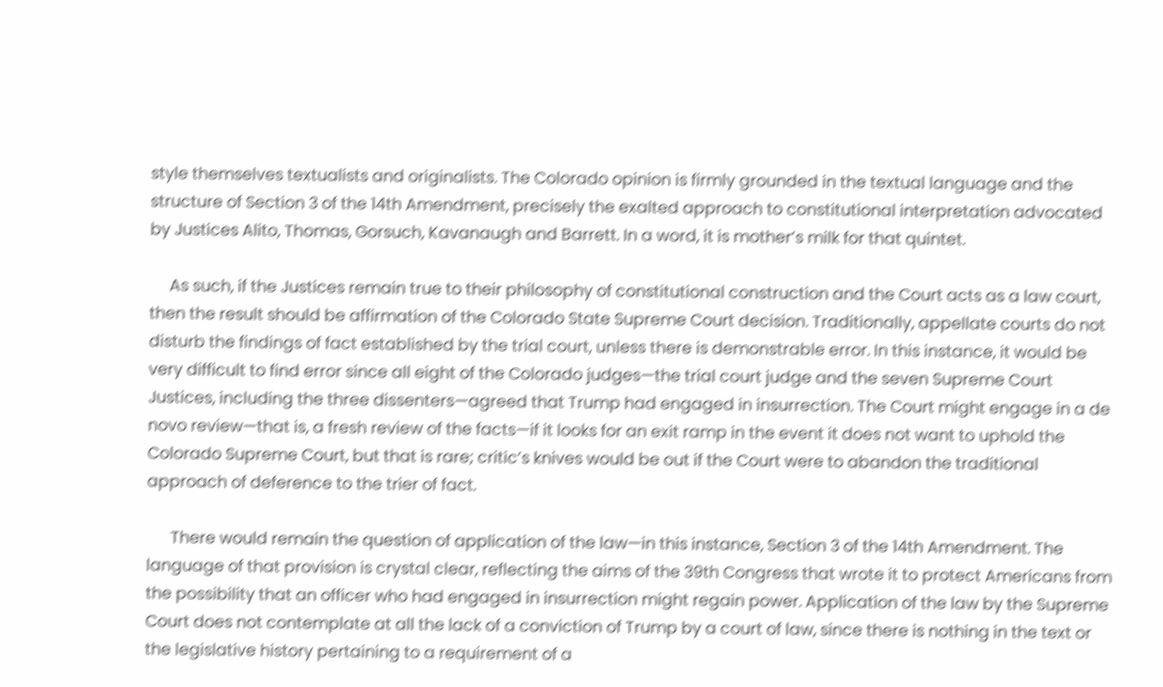style themselves textualists and originalists. The Colorado opinion is firmly grounded in the textual language and the structure of Section 3 of the 14th Amendment, precisely the exalted approach to constitutional interpretation advocated by Justices Alito, Thomas, Gorsuch, Kavanaugh and Barrett. In a word, it is mother’s milk for that quintet.

     As such, if the Justices remain true to their philosophy of constitutional construction and the Court acts as a law court, then the result should be affirmation of the Colorado State Supreme Court decision. Traditionally, appellate courts do not disturb the findings of fact established by the trial court, unless there is demonstrable error. In this instance, it would be very difficult to find error since all eight of the Colorado judges—the trial court judge and the seven Supreme Court Justices, including the three dissenters—agreed that Trump had engaged in insurrection. The Court might engage in a de novo review—that is, a fresh review of the facts—if it looks for an exit ramp in the event it does not want to uphold the Colorado Supreme Court, but that is rare; critic’s knives would be out if the Court were to abandon the traditional approach of deference to the trier of fact.

      There would remain the question of application of the law—in this instance, Section 3 of the 14th Amendment. The language of that provision is crystal clear, reflecting the aims of the 39th Congress that wrote it to protect Americans from the possibility that an officer who had engaged in insurrection might regain power. Application of the law by the Supreme Court does not contemplate at all the lack of a conviction of Trump by a court of law, since there is nothing in the text or the legislative history pertaining to a requirement of a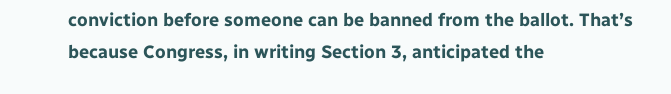conviction before someone can be banned from the ballot. That’s because Congress, in writing Section 3, anticipated the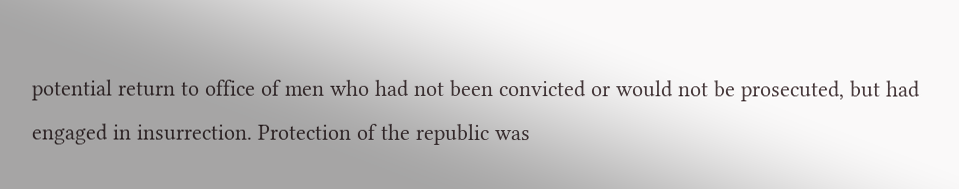potential return to office of men who had not been convicted or would not be prosecuted, but had engaged in insurrection. Protection of the republic was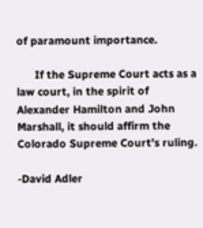of paramount importance.

      If the Supreme Court acts as a law court, in the spirit of Alexander Hamilton and John Marshall, it should affirm the Colorado Supreme Court’s ruling.

-David Adler